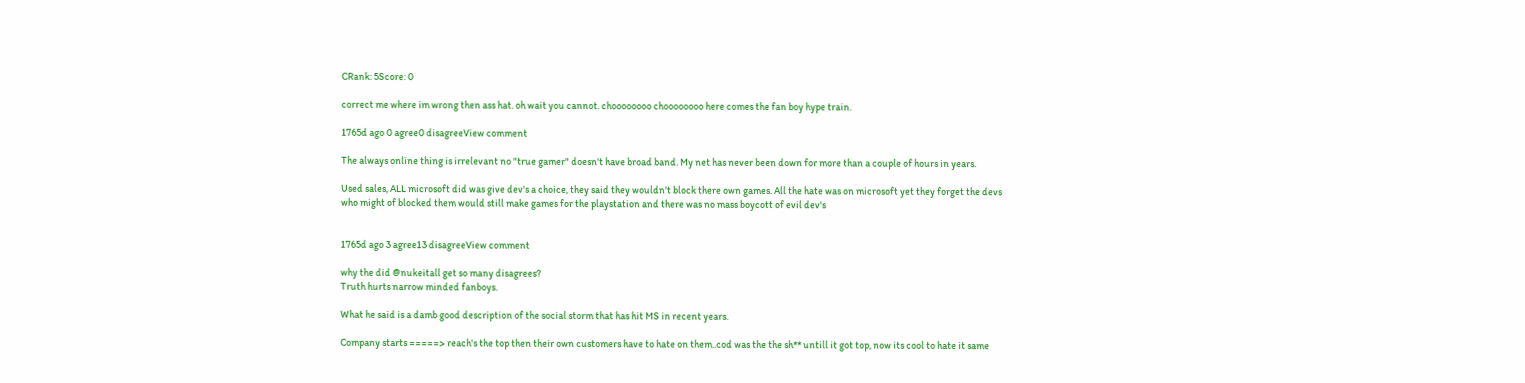CRank: 5Score: 0

correct me where im wrong then ass hat. oh wait you cannot. choooooooo choooooooo here comes the fan boy hype train.

1765d ago 0 agree0 disagreeView comment

The always online thing is irrelevant no "true gamer" doesn't have broad band. My net has never been down for more than a couple of hours in years.

Used sales, ALL microsoft did was give dev's a choice, they said they wouldn't block there own games. All the hate was on microsoft yet they forget the devs who might of blocked them would still make games for the playstation and there was no mass boycott of evil dev's


1765d ago 3 agree13 disagreeView comment

why the did @nukeitall get so many disagrees?
Truth hurts narrow minded fanboys.

What he said is a damb good description of the social storm that has hit MS in recent years.

Company starts =====> reach's the top then their own customers have to hate on them..cod was the the sh** untill it got top, now its cool to hate it same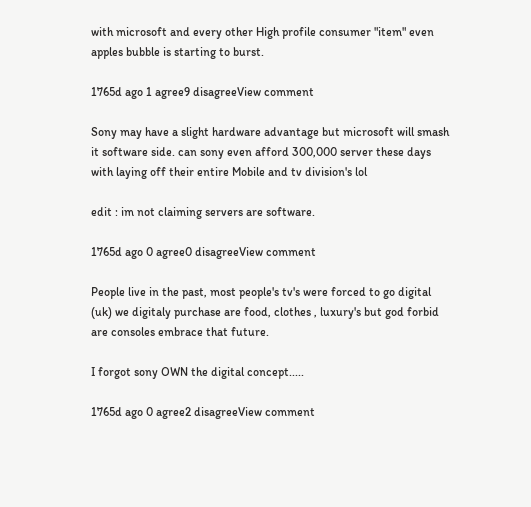with microsoft and every other High profile consumer "item" even apples bubble is starting to burst.

1765d ago 1 agree9 disagreeView comment

Sony may have a slight hardware advantage but microsoft will smash it software side. can sony even afford 300,000 server these days with laying off their entire Mobile and tv division's lol

edit : im not claiming servers are software.

1765d ago 0 agree0 disagreeView comment

People live in the past, most people's tv's were forced to go digital (uk) we digitaly purchase are food, clothes , luxury's but god forbid are consoles embrace that future.

I forgot sony OWN the digital concept.....

1765d ago 0 agree2 disagreeView comment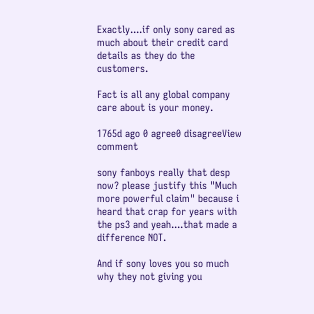Exactly....if only sony cared as much about their credit card details as they do the customers.

Fact is all any global company care about is your money.

1765d ago 0 agree0 disagreeView comment

sony fanboys really that desp now? please justify this "Much more powerful claim" because i heard that crap for years with the ps3 and yeah....that made a difference NOT.

And if sony loves you so much why they not giving you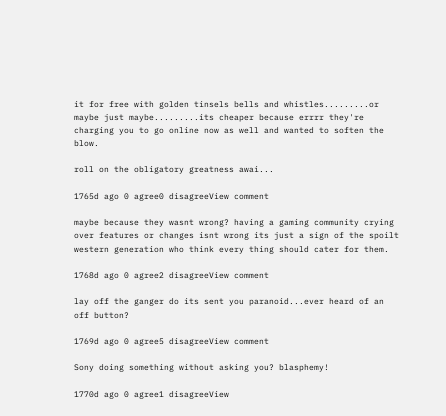it for free with golden tinsels bells and whistles.........or maybe just maybe.........its cheaper because errrr they're charging you to go online now as well and wanted to soften the blow.

roll on the obligatory greatness awai...

1765d ago 0 agree0 disagreeView comment

maybe because they wasnt wrong? having a gaming community crying over features or changes isnt wrong its just a sign of the spoilt western generation who think every thing should cater for them.

1768d ago 0 agree2 disagreeView comment

lay off the ganger do its sent you paranoid...ever heard of an off button?

1769d ago 0 agree5 disagreeView comment

Sony doing something without asking you? blasphemy!

1770d ago 0 agree1 disagreeView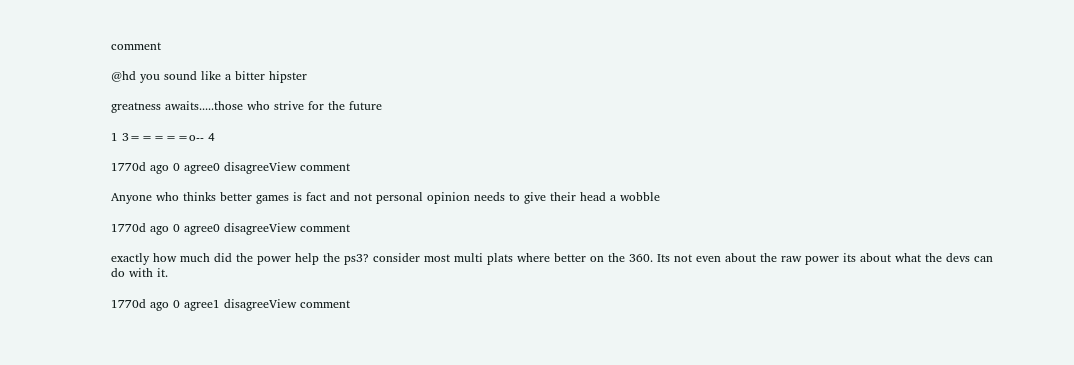comment

@hd you sound like a bitter hipster

greatness awaits.....those who strive for the future

1 3=====o-- 4

1770d ago 0 agree0 disagreeView comment

Anyone who thinks better games is fact and not personal opinion needs to give their head a wobble

1770d ago 0 agree0 disagreeView comment

exactly how much did the power help the ps3? consider most multi plats where better on the 360. Its not even about the raw power its about what the devs can do with it.

1770d ago 0 agree1 disagreeView comment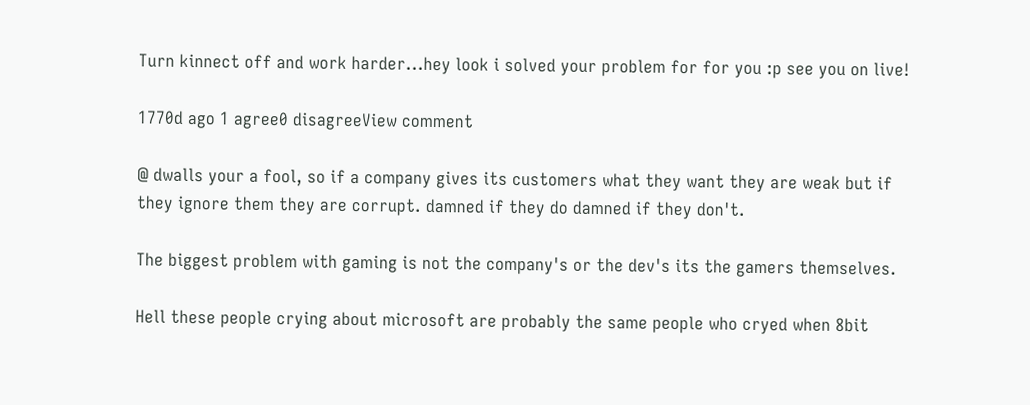Turn kinnect off and work harder...hey look i solved your problem for for you :p see you on live!

1770d ago 1 agree0 disagreeView comment

@ dwalls your a fool, so if a company gives its customers what they want they are weak but if they ignore them they are corrupt. damned if they do damned if they don't.

The biggest problem with gaming is not the company's or the dev's its the gamers themselves.

Hell these people crying about microsoft are probably the same people who cryed when 8bit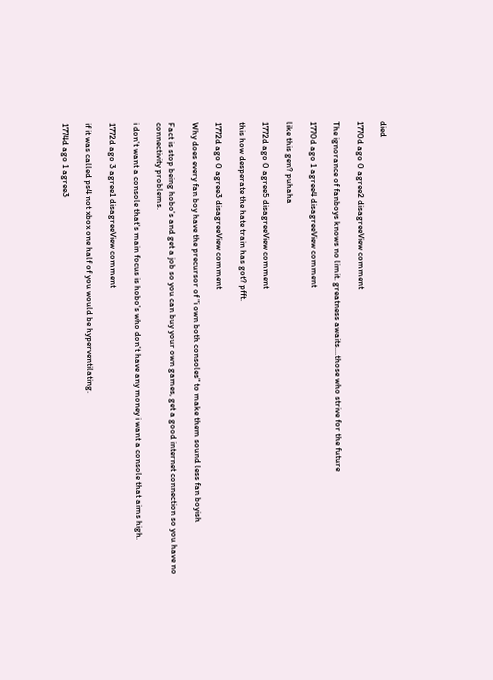died

1770d ago 0 agree2 disagreeView comment

The ignorance of fanboys knows no limit. greatness awaits....those who strive for the future

1770d ago 1 agree4 disagreeView comment

like this gen? puhaha

1772d ago 0 agree5 disagreeView comment

this how desperate the hate train has got? pfft.

1772d ago 0 agree3 disagreeView comment

Why does every fan boy have the precursor of "i own both consoles" to make them sound less fan boyish

Fact is stop being hobo's and get a job so you can buy your own games, get a good internet connection so you have no connectivity problems.

i don't want a console that's main focus is hobo's who don't have any money i want a console that aims high.

1772d ago 3 agree1 disagreeView comment

if it was called ps4 not xbox one half of you would be hyperventilating.

1774d ago 1 agree3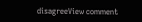disagreeView comment